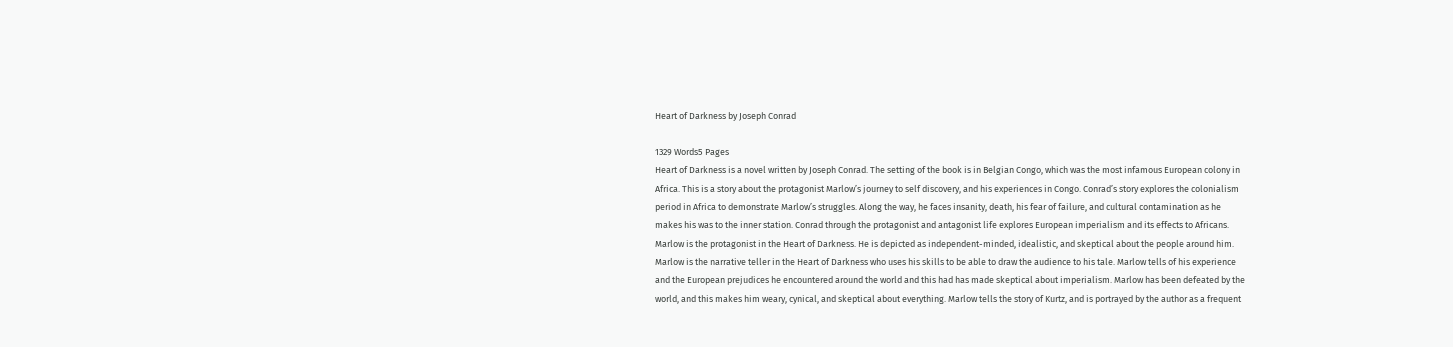Heart of Darkness by Joseph Conrad

1329 Words5 Pages
Heart of Darkness is a novel written by Joseph Conrad. The setting of the book is in Belgian Congo, which was the most infamous European colony in Africa. This is a story about the protagonist Marlow’s journey to self discovery, and his experiences in Congo. Conrad’s story explores the colonialism period in Africa to demonstrate Marlow’s struggles. Along the way, he faces insanity, death, his fear of failure, and cultural contamination as he makes his was to the inner station. Conrad through the protagonist and antagonist life explores European imperialism and its effects to Africans. Marlow is the protagonist in the Heart of Darkness. He is depicted as independent-minded, idealistic, and skeptical about the people around him. Marlow is the narrative teller in the Heart of Darkness who uses his skills to be able to draw the audience to his tale. Marlow tells of his experience and the European prejudices he encountered around the world and this had has made skeptical about imperialism. Marlow has been defeated by the world, and this makes him weary, cynical, and skeptical about everything. Marlow tells the story of Kurtz, and is portrayed by the author as a frequent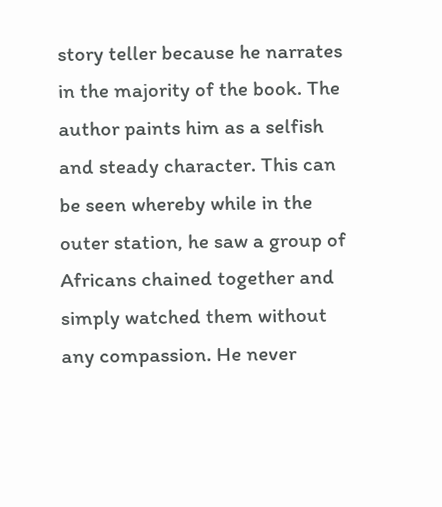story teller because he narrates in the majority of the book. The author paints him as a selfish and steady character. This can be seen whereby while in the outer station, he saw a group of Africans chained together and simply watched them without any compassion. He never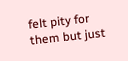felt pity for them but just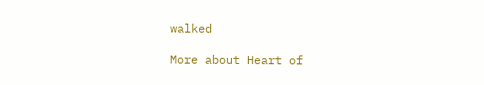walked

More about Heart of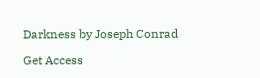Darkness by Joseph Conrad

Get Access